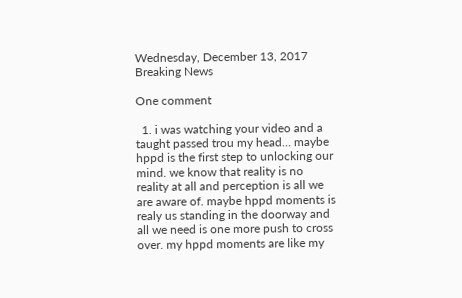Wednesday, December 13, 2017
Breaking News

One comment

  1. i was watching your video and a taught passed trou my head… maybe hppd is the first step to unlocking our mind. we know that reality is no reality at all and perception is all we are aware of. maybe hppd moments is realy us standing in the doorway and all we need is one more push to cross over. my hppd moments are like my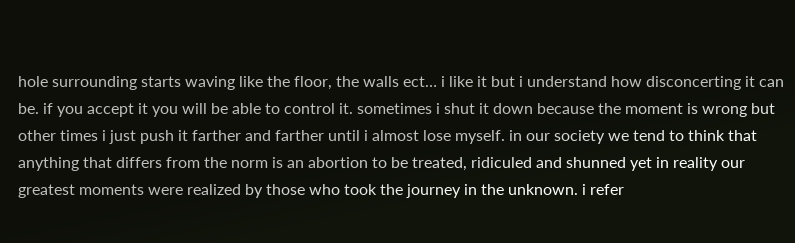hole surrounding starts waving like the floor, the walls ect… i like it but i understand how disconcerting it can be. if you accept it you will be able to control it. sometimes i shut it down because the moment is wrong but other times i just push it farther and farther until i almost lose myself. in our society we tend to think that anything that differs from the norm is an abortion to be treated, ridiculed and shunned yet in reality our greatest moments were realized by those who took the journey in the unknown. i refer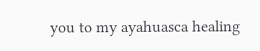you to my ayahuasca healing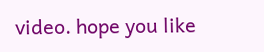video. hope you like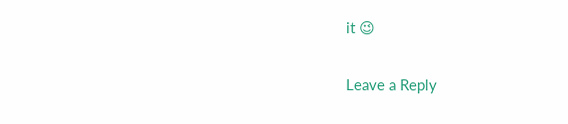it 😉

Leave a Reply